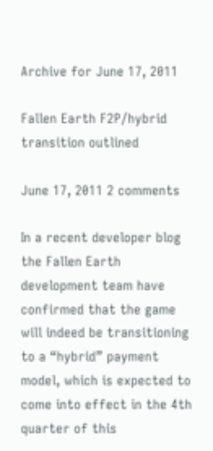Archive for June 17, 2011

Fallen Earth F2P/hybrid transition outlined

June 17, 2011 2 comments

In a recent developer blog the Fallen Earth development team have confirmed that the game will indeed be transitioning to a “hybrid” payment model, which is expected to come into effect in the 4th quarter of this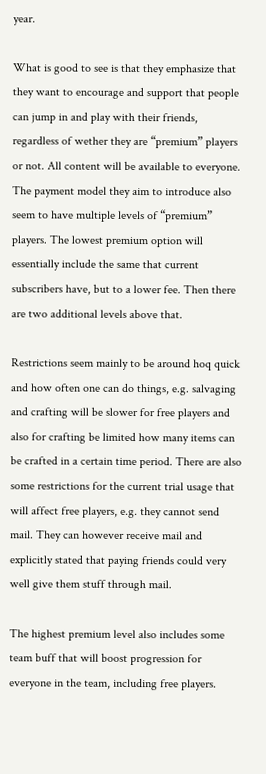year.

What is good to see is that they emphasize that they want to encourage and support that people can jump in and play with their friends, regardless of wether they are “premium” players or not. All content will be available to everyone. The payment model they aim to introduce also seem to have multiple levels of “premium” players. The lowest premium option will essentially include the same that current subscribers have, but to a lower fee. Then there are two additional levels above that.

Restrictions seem mainly to be around hoq quick and how often one can do things, e.g. salvaging and crafting will be slower for free players and also for crafting be limited how many items can be crafted in a certain time period. There are also some restrictions for the current trial usage that will affect free players, e.g. they cannot send mail. They can however receive mail and explicitly stated that paying friends could very well give them stuff through mail.

The highest premium level also includes some team buff that will boost progression for everyone in the team, including free players.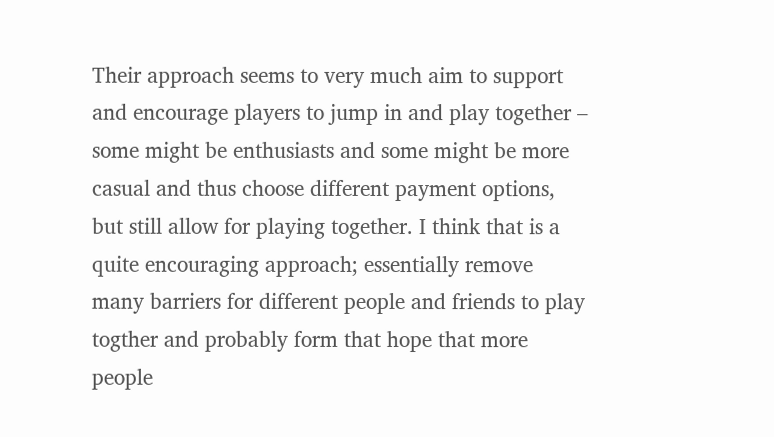Their approach seems to very much aim to support and encourage players to jump in and play together – some might be enthusiasts and some might be more casual and thus choose different payment options, but still allow for playing together. I think that is a quite encouraging approach; essentially remove many barriers for different people and friends to play togther and probably form that hope that more people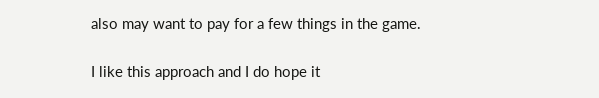also may want to pay for a few things in the game.

I like this approach and I do hope it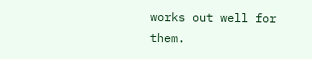works out well for them.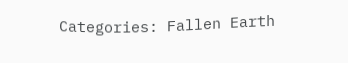Categories: Fallen Earth